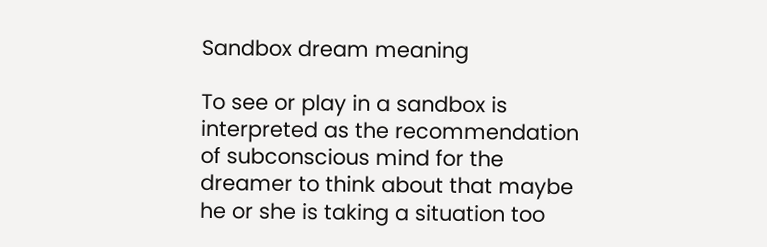Sandbox dream meaning

To see or play in a sandbox is interpreted as the recommendation of subconscious mind for the dreamer to think about that maybe he or she is taking a situation too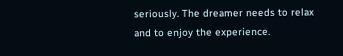seriously. The dreamer needs to relax and to enjoy the experience.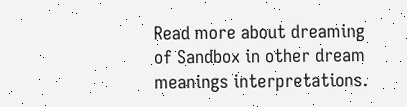Read more about dreaming of Sandbox in other dream meanings interpretations.